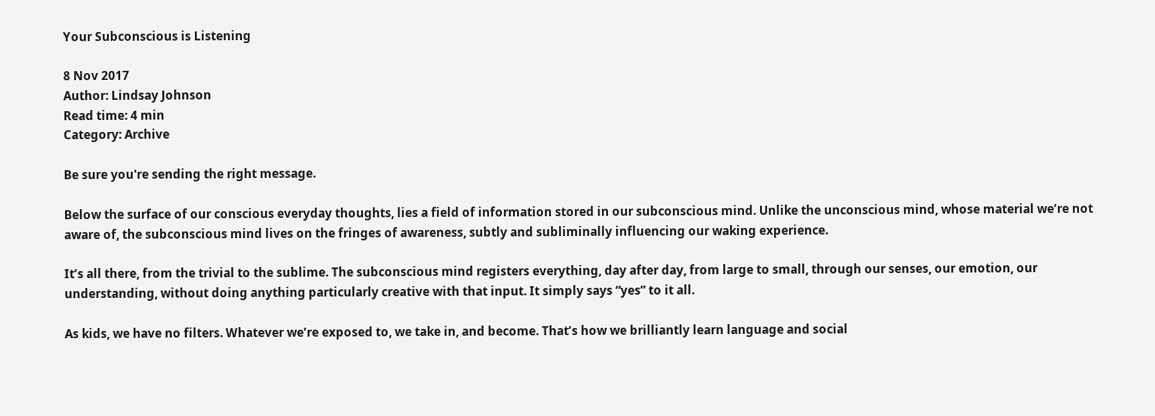Your Subconscious is Listening

8 Nov 2017
Author: Lindsay Johnson
Read time: 4 min
Category: Archive

Be sure you're sending the right message.

Below the surface of our conscious everyday thoughts, lies a field of information stored in our subconscious mind. Unlike the unconscious mind, whose material we’re not aware of, the subconscious mind lives on the fringes of awareness, subtly and subliminally influencing our waking experience.

It’s all there, from the trivial to the sublime. The subconscious mind registers everything, day after day, from large to small, through our senses, our emotion, our understanding, without doing anything particularly creative with that input. It simply says “yes” to it all.

As kids, we have no filters. Whatever we’re exposed to, we take in, and become. That’s how we brilliantly learn language and social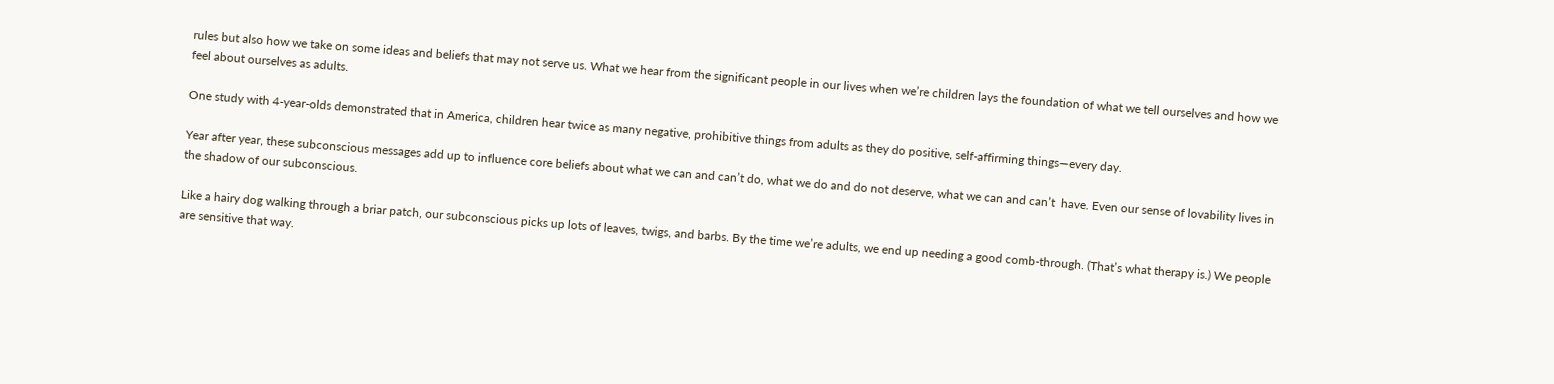rules but also how we take on some ideas and beliefs that may not serve us. What we hear from the significant people in our lives when we’re children lays the foundation of what we tell ourselves and how we feel about ourselves as adults.

One study with 4-year-olds demonstrated that in America, children hear twice as many negative, prohibitive things from adults as they do positive, self-affirming things—every day.

Year after year, these subconscious messages add up to influence core beliefs about what we can and can’t do, what we do and do not deserve, what we can and can’t  have. Even our sense of lovability lives in the shadow of our subconscious.

Like a hairy dog walking through a briar patch, our subconscious picks up lots of leaves, twigs, and barbs. By the time we’re adults, we end up needing a good comb-through. (That’s what therapy is.) We people are sensitive that way.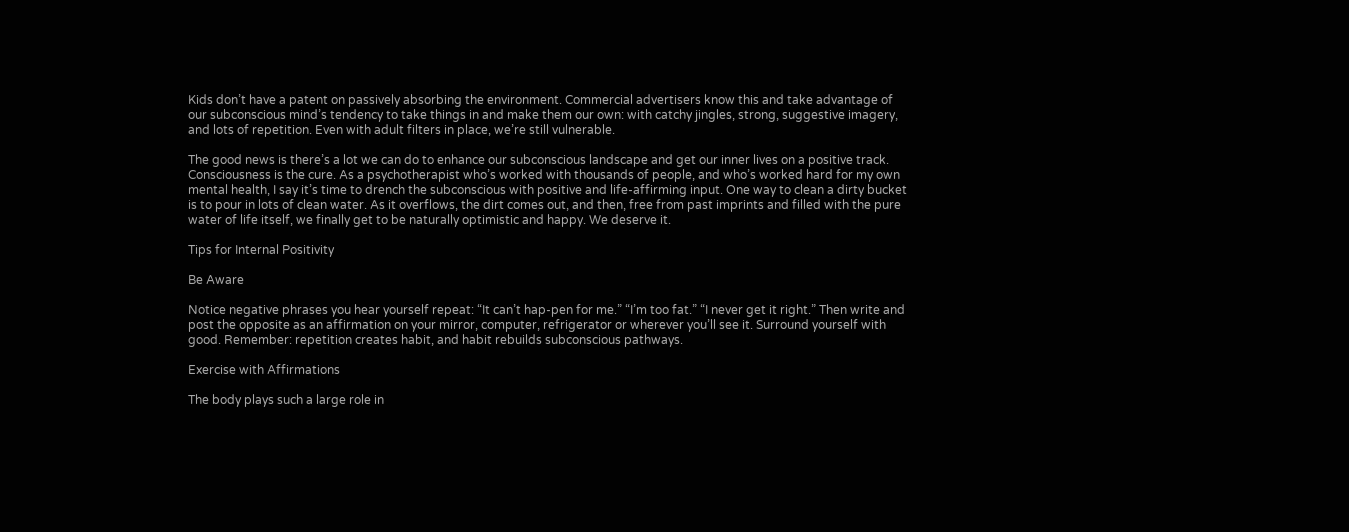Kids don’t have a patent on passively absorbing the environment. Commercial advertisers know this and take advantage of our subconscious mind’s tendency to take things in and make them our own: with catchy jingles, strong, suggestive imagery, and lots of repetition. Even with adult filters in place, we’re still vulnerable.

The good news is there’s a lot we can do to enhance our subconscious landscape and get our inner lives on a positive track. Consciousness is the cure. As a psychotherapist who’s worked with thousands of people, and who’s worked hard for my own mental health, I say it’s time to drench the subconscious with positive and life-affirming input. One way to clean a dirty bucket is to pour in lots of clean water. As it overflows, the dirt comes out, and then, free from past imprints and filled with the pure water of life itself, we finally get to be naturally optimistic and happy. We deserve it.

Tips for Internal Positivity

Be Aware

Notice negative phrases you hear yourself repeat: “It can’t hap-pen for me.” “I’m too fat.” “I never get it right.” Then write and post the opposite as an affirmation on your mirror, computer, refrigerator or wherever you’ll see it. Surround yourself with good. Remember: repetition creates habit, and habit rebuilds subconscious pathways.

Exercise with Affirmations

The body plays such a large role in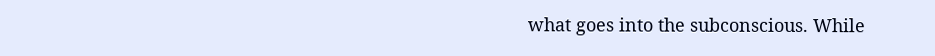what goes into the subconscious. While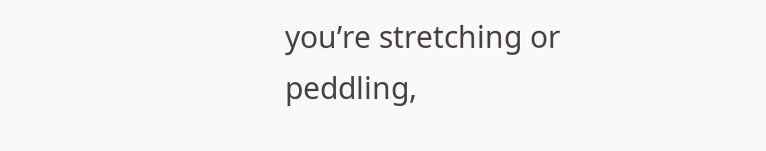you’re stretching or peddling,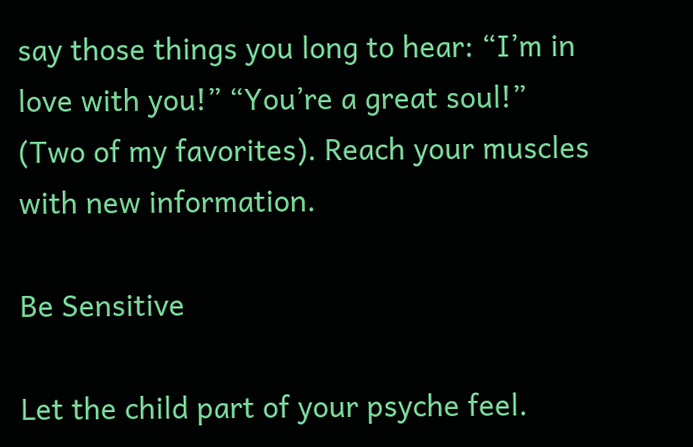say those things you long to hear: “I’m in love with you!” “You’re a great soul!” (Two of my favorites). Reach your muscles with new information.

Be Sensitive

Let the child part of your psyche feel.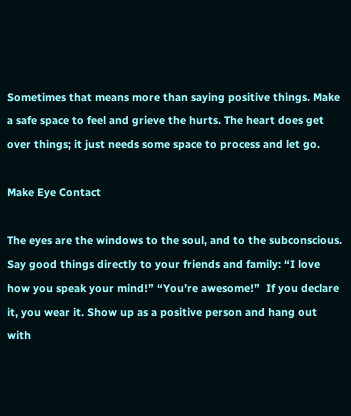Sometimes that means more than saying positive things. Make a safe space to feel and grieve the hurts. The heart does get over things; it just needs some space to process and let go.

Make Eye Contact

The eyes are the windows to the soul, and to the subconscious. Say good things directly to your friends and family: “I love how you speak your mind!” “You’re awesome!”  If you declare it, you wear it. Show up as a positive person and hang out with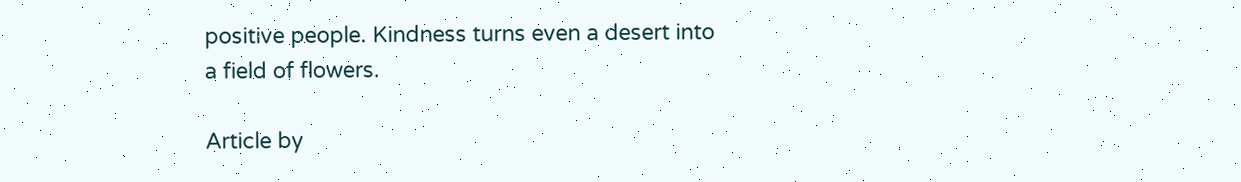positive people. Kindness turns even a desert into a field of flowers.

Article by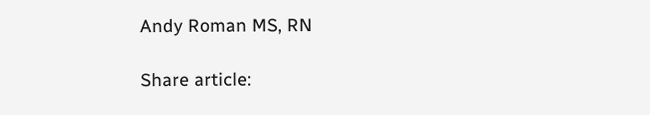Andy Roman MS, RN

Share article: